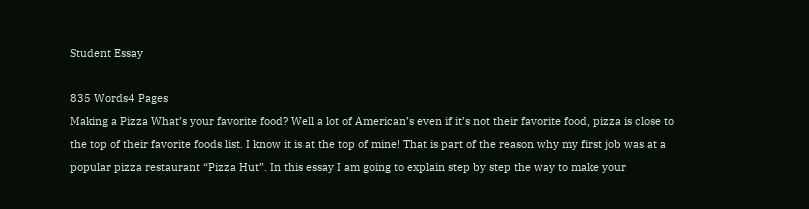Student Essay

835 Words4 Pages
Making a Pizza What’s your favorite food? Well a lot of American’s even if it’s not their favorite food, pizza is close to the top of their favorite foods list. I know it is at the top of mine! That is part of the reason why my first job was at a popular pizza restaurant “Pizza Hut”. In this essay I am going to explain step by step the way to make your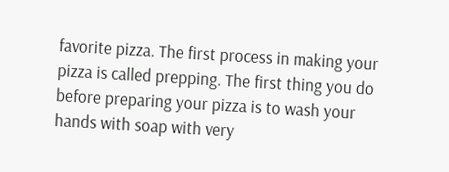favorite pizza. The first process in making your pizza is called prepping. The first thing you do before preparing your pizza is to wash your hands with soap with very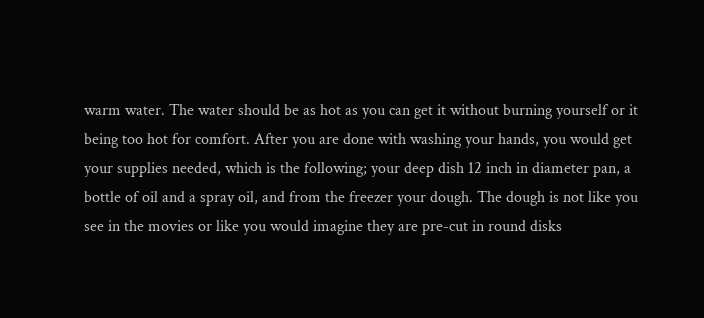warm water. The water should be as hot as you can get it without burning yourself or it being too hot for comfort. After you are done with washing your hands, you would get your supplies needed, which is the following; your deep dish 12 inch in diameter pan, a bottle of oil and a spray oil, and from the freezer your dough. The dough is not like you see in the movies or like you would imagine they are pre-cut in round disks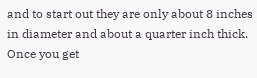and to start out they are only about 8 inches in diameter and about a quarter inch thick. Once you get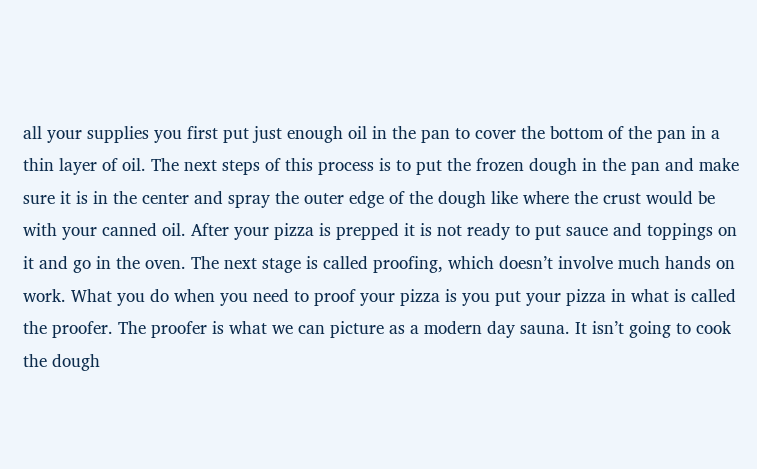all your supplies you first put just enough oil in the pan to cover the bottom of the pan in a thin layer of oil. The next steps of this process is to put the frozen dough in the pan and make sure it is in the center and spray the outer edge of the dough like where the crust would be with your canned oil. After your pizza is prepped it is not ready to put sauce and toppings on it and go in the oven. The next stage is called proofing, which doesn’t involve much hands on work. What you do when you need to proof your pizza is you put your pizza in what is called the proofer. The proofer is what we can picture as a modern day sauna. It isn’t going to cook the dough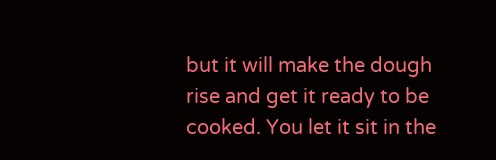but it will make the dough rise and get it ready to be cooked. You let it sit in the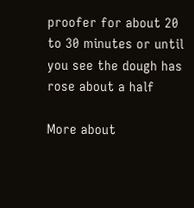proofer for about 20 to 30 minutes or until you see the dough has rose about a half

More about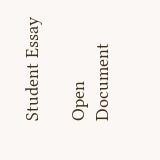Student Essay

Open Document